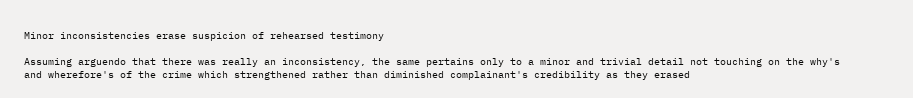Minor inconsistencies erase suspicion of rehearsed testimony

Assuming arguendo that there was really an inconsistency, the same pertains only to a minor and trivial detail not touching on the why's and wherefore's of the crime which strengthened rather than diminished complainant's credibility as they erased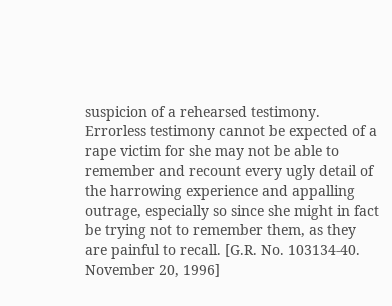suspicion of a rehearsed testimony. Errorless testimony cannot be expected of a rape victim for she may not be able to remember and recount every ugly detail of the harrowing experience and appalling outrage, especially so since she might in fact be trying not to remember them, as they are painful to recall. [G.R. No. 103134-40. November 20, 1996]